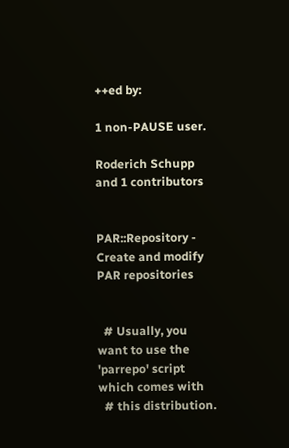++ed by:

1 non-PAUSE user.

Roderich Schupp
and 1 contributors


PAR::Repository - Create and modify PAR repositories


  # Usually, you want to use the 'parrepo' script which comes with
  # this distribution.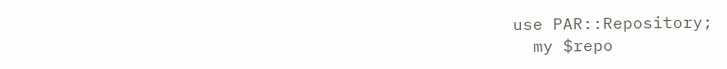use PAR::Repository;
  my $repo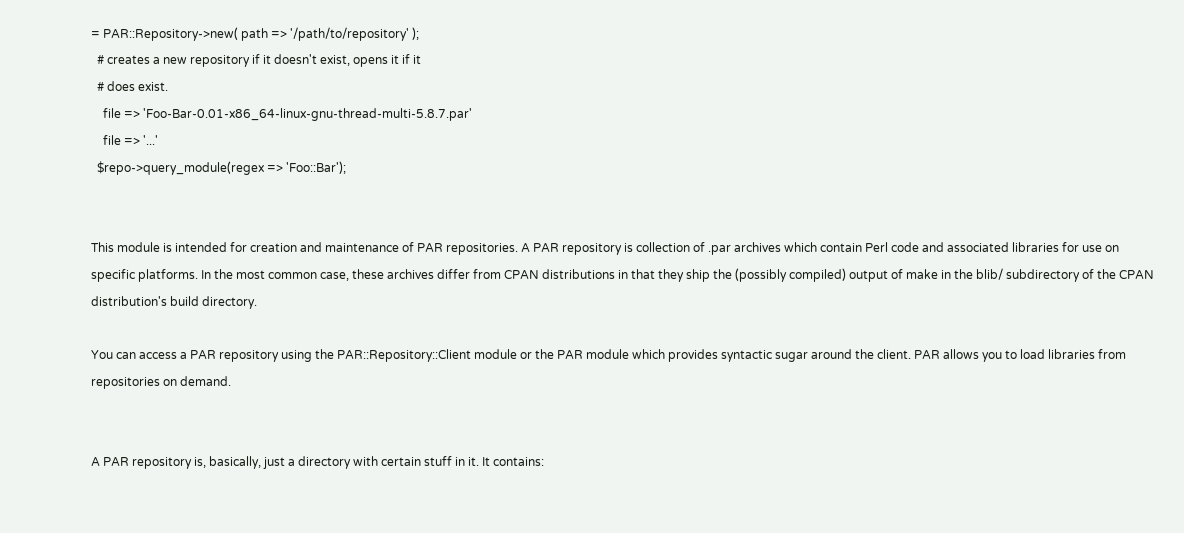= PAR::Repository->new( path => '/path/to/repository' );
  # creates a new repository if it doesn't exist, opens it if it
  # does exist.
    file => 'Foo-Bar-0.01-x86_64-linux-gnu-thread-multi-5.8.7.par'
    file => '...'
  $repo->query_module(regex => 'Foo::Bar');


This module is intended for creation and maintenance of PAR repositories. A PAR repository is collection of .par archives which contain Perl code and associated libraries for use on specific platforms. In the most common case, these archives differ from CPAN distributions in that they ship the (possibly compiled) output of make in the blib/ subdirectory of the CPAN distribution's build directory.

You can access a PAR repository using the PAR::Repository::Client module or the PAR module which provides syntactic sugar around the client. PAR allows you to load libraries from repositories on demand.


A PAR repository is, basically, just a directory with certain stuff in it. It contains: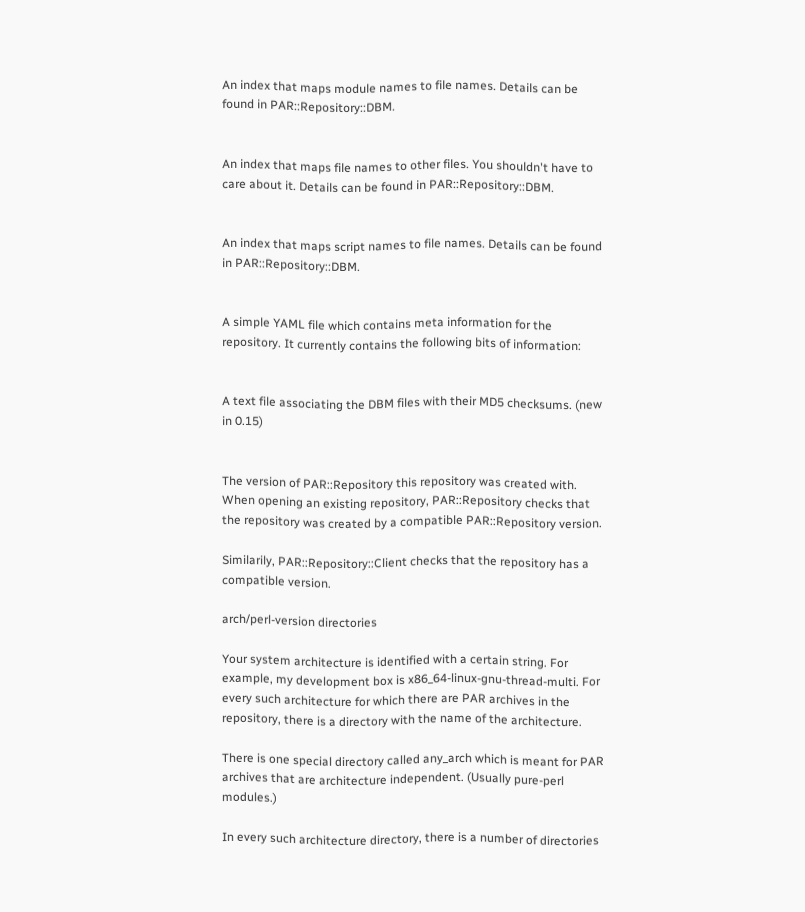An index that maps module names to file names. Details can be found in PAR::Repository::DBM.


An index that maps file names to other files. You shouldn't have to care about it. Details can be found in PAR::Repository::DBM.


An index that maps script names to file names. Details can be found in PAR::Repository::DBM.


A simple YAML file which contains meta information for the repository. It currently contains the following bits of information:


A text file associating the DBM files with their MD5 checksums. (new in 0.15)


The version of PAR::Repository this repository was created with. When opening an existing repository, PAR::Repository checks that the repository was created by a compatible PAR::Repository version.

Similarily, PAR::Repository::Client checks that the repository has a compatible version.

arch/perl-version directories

Your system architecture is identified with a certain string. For example, my development box is x86_64-linux-gnu-thread-multi. For every such architecture for which there are PAR archives in the repository, there is a directory with the name of the architecture.

There is one special directory called any_arch which is meant for PAR archives that are architecture independent. (Usually pure-perl modules.)

In every such architecture directory, there is a number of directories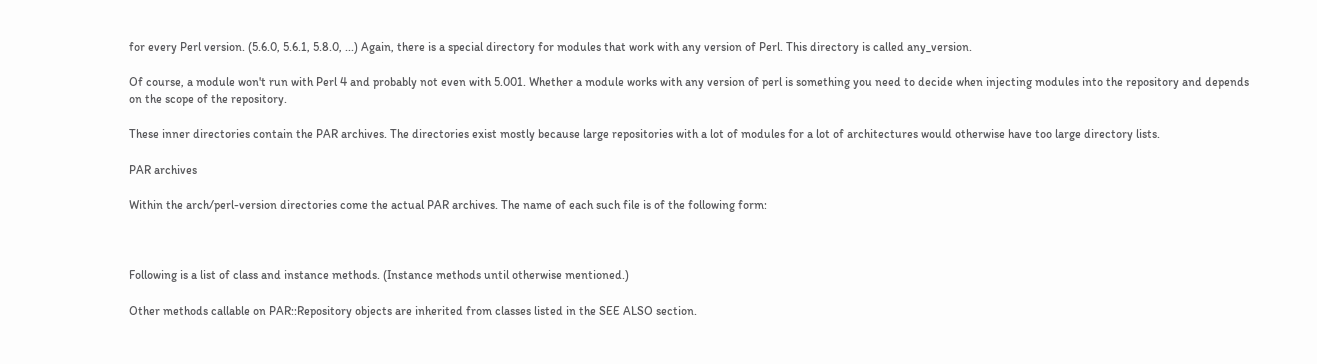for every Perl version. (5.6.0, 5.6.1, 5.8.0, ...) Again, there is a special directory for modules that work with any version of Perl. This directory is called any_version.

Of course, a module won't run with Perl 4 and probably not even with 5.001. Whether a module works with any version of perl is something you need to decide when injecting modules into the repository and depends on the scope of the repository.

These inner directories contain the PAR archives. The directories exist mostly because large repositories with a lot of modules for a lot of architectures would otherwise have too large directory lists.

PAR archives

Within the arch/perl-version directories come the actual PAR archives. The name of each such file is of the following form:



Following is a list of class and instance methods. (Instance methods until otherwise mentioned.)

Other methods callable on PAR::Repository objects are inherited from classes listed in the SEE ALSO section.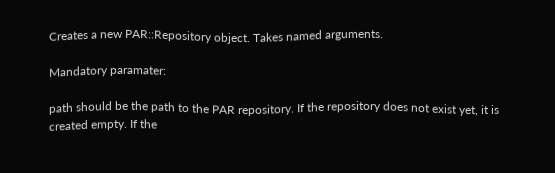Creates a new PAR::Repository object. Takes named arguments.

Mandatory paramater:

path should be the path to the PAR repository. If the repository does not exist yet, it is created empty. If the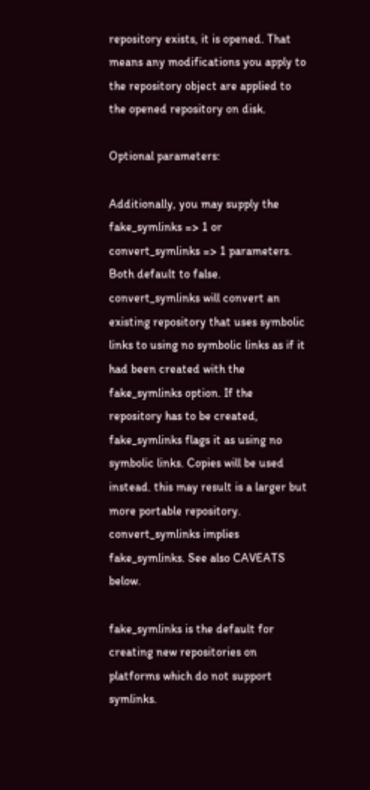repository exists, it is opened. That means any modifications you apply to the repository object are applied to the opened repository on disk.

Optional parameters:

Additionally, you may supply the fake_symlinks => 1 or convert_symlinks => 1 parameters. Both default to false. convert_symlinks will convert an existing repository that uses symbolic links to using no symbolic links as if it had been created with the fake_symlinks option. If the repository has to be created, fake_symlinks flags it as using no symbolic links. Copies will be used instead. this may result is a larger but more portable repository. convert_symlinks implies fake_symlinks. See also CAVEATS below.

fake_symlinks is the default for creating new repositories on platforms which do not support symlinks.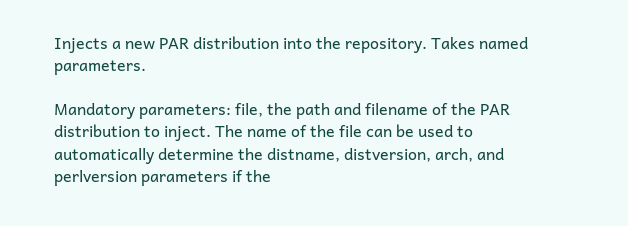Injects a new PAR distribution into the repository. Takes named parameters.

Mandatory parameters: file, the path and filename of the PAR distribution to inject. The name of the file can be used to automatically determine the distname, distversion, arch, and perlversion parameters if the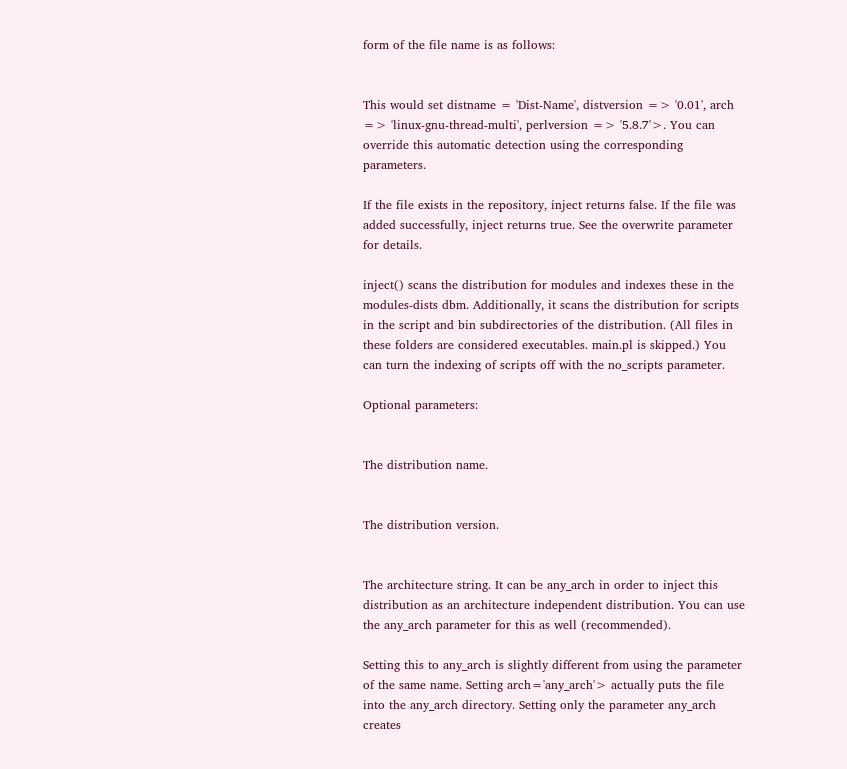form of the file name is as follows:


This would set distname = 'Dist-Name', distversion => '0.01', arch => 'linux-gnu-thread-multi', perlversion => '5.8.7'>. You can override this automatic detection using the corresponding parameters.

If the file exists in the repository, inject returns false. If the file was added successfully, inject returns true. See the overwrite parameter for details.

inject() scans the distribution for modules and indexes these in the modules-dists dbm. Additionally, it scans the distribution for scripts in the script and bin subdirectories of the distribution. (All files in these folders are considered executables. main.pl is skipped.) You can turn the indexing of scripts off with the no_scripts parameter.

Optional parameters:


The distribution name.


The distribution version.


The architecture string. It can be any_arch in order to inject this distribution as an architecture independent distribution. You can use the any_arch parameter for this as well (recommended).

Setting this to any_arch is slightly different from using the parameter of the same name. Setting arch='any_arch'> actually puts the file into the any_arch directory. Setting only the parameter any_arch creates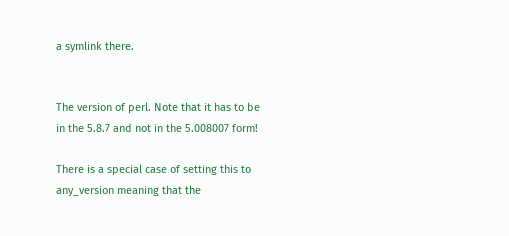a symlink there.


The version of perl. Note that it has to be in the 5.8.7 and not in the 5.008007 form!

There is a special case of setting this to any_version meaning that the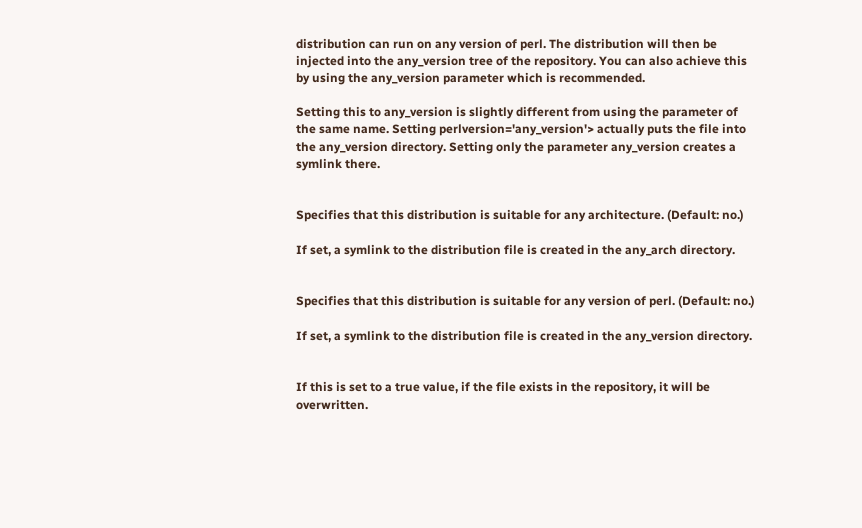distribution can run on any version of perl. The distribution will then be injected into the any_version tree of the repository. You can also achieve this by using the any_version parameter which is recommended.

Setting this to any_version is slightly different from using the parameter of the same name. Setting perlversion='any_version'> actually puts the file into the any_version directory. Setting only the parameter any_version creates a symlink there.


Specifies that this distribution is suitable for any architecture. (Default: no.)

If set, a symlink to the distribution file is created in the any_arch directory.


Specifies that this distribution is suitable for any version of perl. (Default: no.)

If set, a symlink to the distribution file is created in the any_version directory.


If this is set to a true value, if the file exists in the repository, it will be overwritten.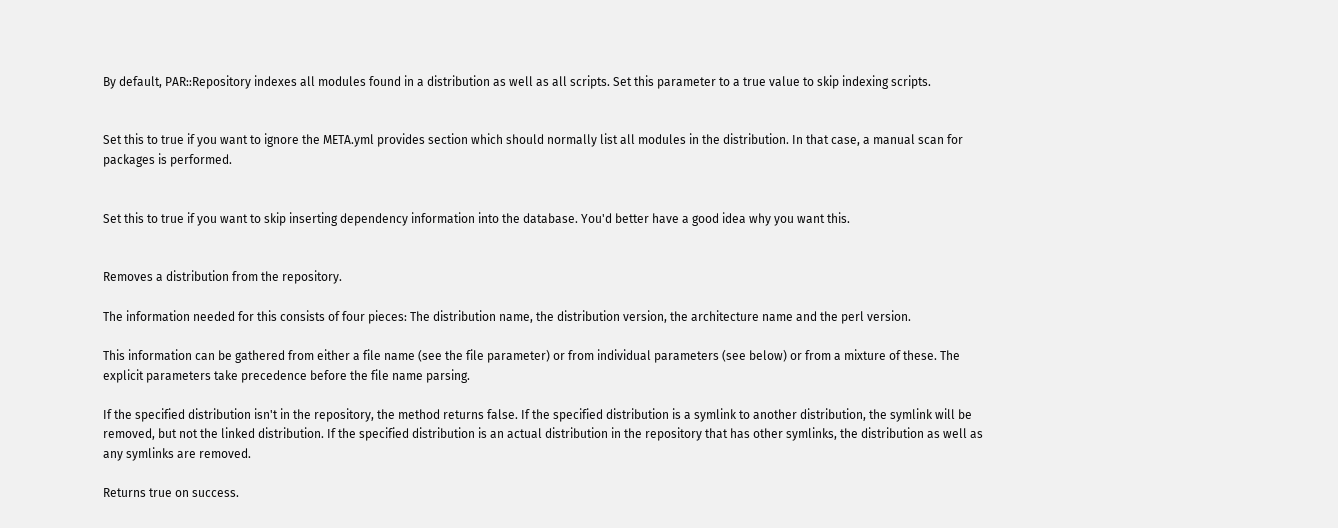By default, PAR::Repository indexes all modules found in a distribution as well as all scripts. Set this parameter to a true value to skip indexing scripts.


Set this to true if you want to ignore the META.yml provides section which should normally list all modules in the distribution. In that case, a manual scan for packages is performed.


Set this to true if you want to skip inserting dependency information into the database. You'd better have a good idea why you want this.


Removes a distribution from the repository.

The information needed for this consists of four pieces: The distribution name, the distribution version, the architecture name and the perl version.

This information can be gathered from either a file name (see the file parameter) or from individual parameters (see below) or from a mixture of these. The explicit parameters take precedence before the file name parsing.

If the specified distribution isn't in the repository, the method returns false. If the specified distribution is a symlink to another distribution, the symlink will be removed, but not the linked distribution. If the specified distribution is an actual distribution in the repository that has other symlinks, the distribution as well as any symlinks are removed.

Returns true on success.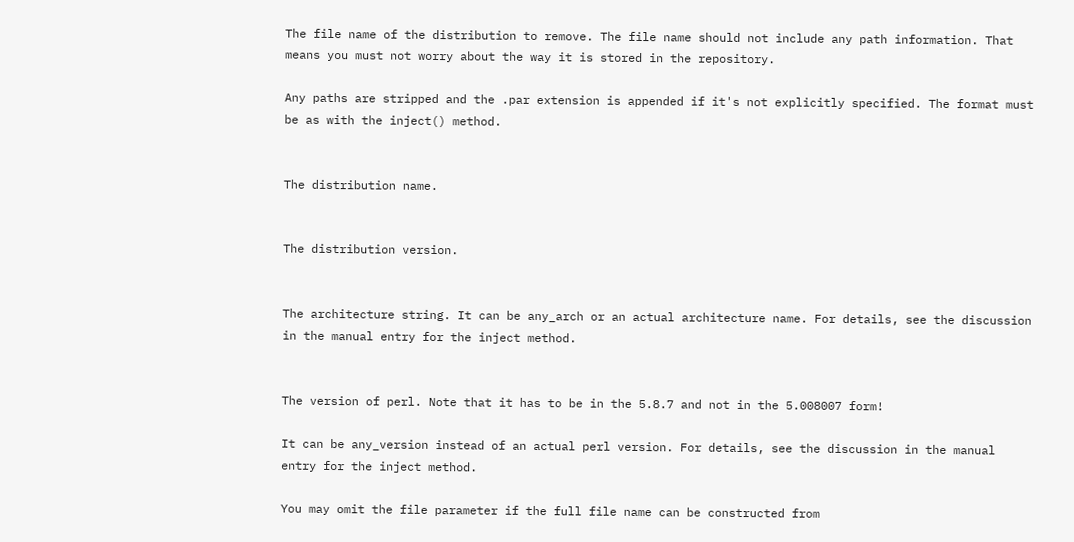The file name of the distribution to remove. The file name should not include any path information. That means you must not worry about the way it is stored in the repository.

Any paths are stripped and the .par extension is appended if it's not explicitly specified. The format must be as with the inject() method.


The distribution name.


The distribution version.


The architecture string. It can be any_arch or an actual architecture name. For details, see the discussion in the manual entry for the inject method.


The version of perl. Note that it has to be in the 5.8.7 and not in the 5.008007 form!

It can be any_version instead of an actual perl version. For details, see the discussion in the manual entry for the inject method.

You may omit the file parameter if the full file name can be constructed from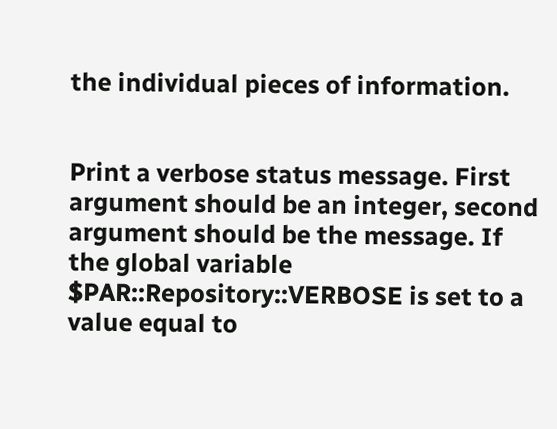the individual pieces of information.


Print a verbose status message. First argument should be an integer, second argument should be the message. If the global variable $PAR::Repository::VERBOSE is set to a value equal to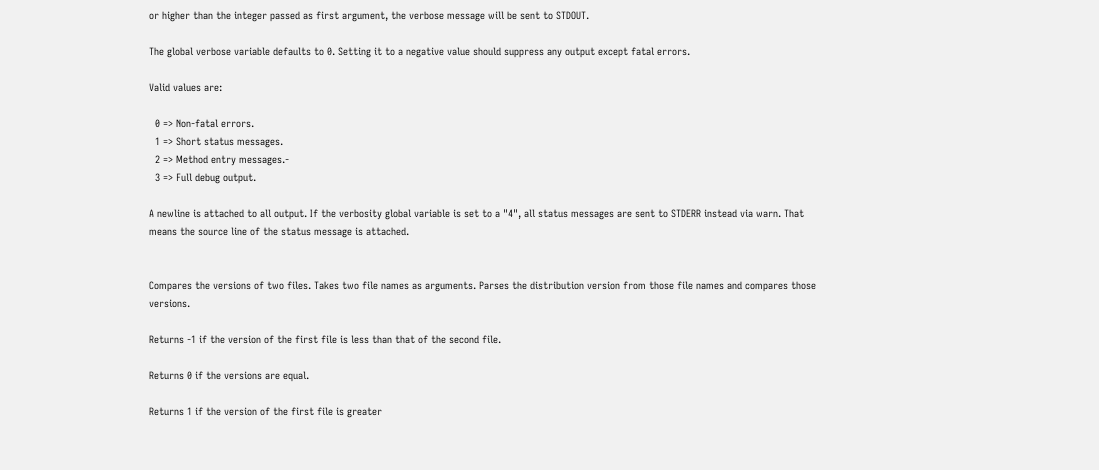or higher than the integer passed as first argument, the verbose message will be sent to STDOUT.

The global verbose variable defaults to 0. Setting it to a negative value should suppress any output except fatal errors.

Valid values are:

  0 => Non-fatal errors.
  1 => Short status messages.
  2 => Method entry messages.-
  3 => Full debug output.

A newline is attached to all output. If the verbosity global variable is set to a "4", all status messages are sent to STDERR instead via warn. That means the source line of the status message is attached.


Compares the versions of two files. Takes two file names as arguments. Parses the distribution version from those file names and compares those versions.

Returns -1 if the version of the first file is less than that of the second file.

Returns 0 if the versions are equal.

Returns 1 if the version of the first file is greater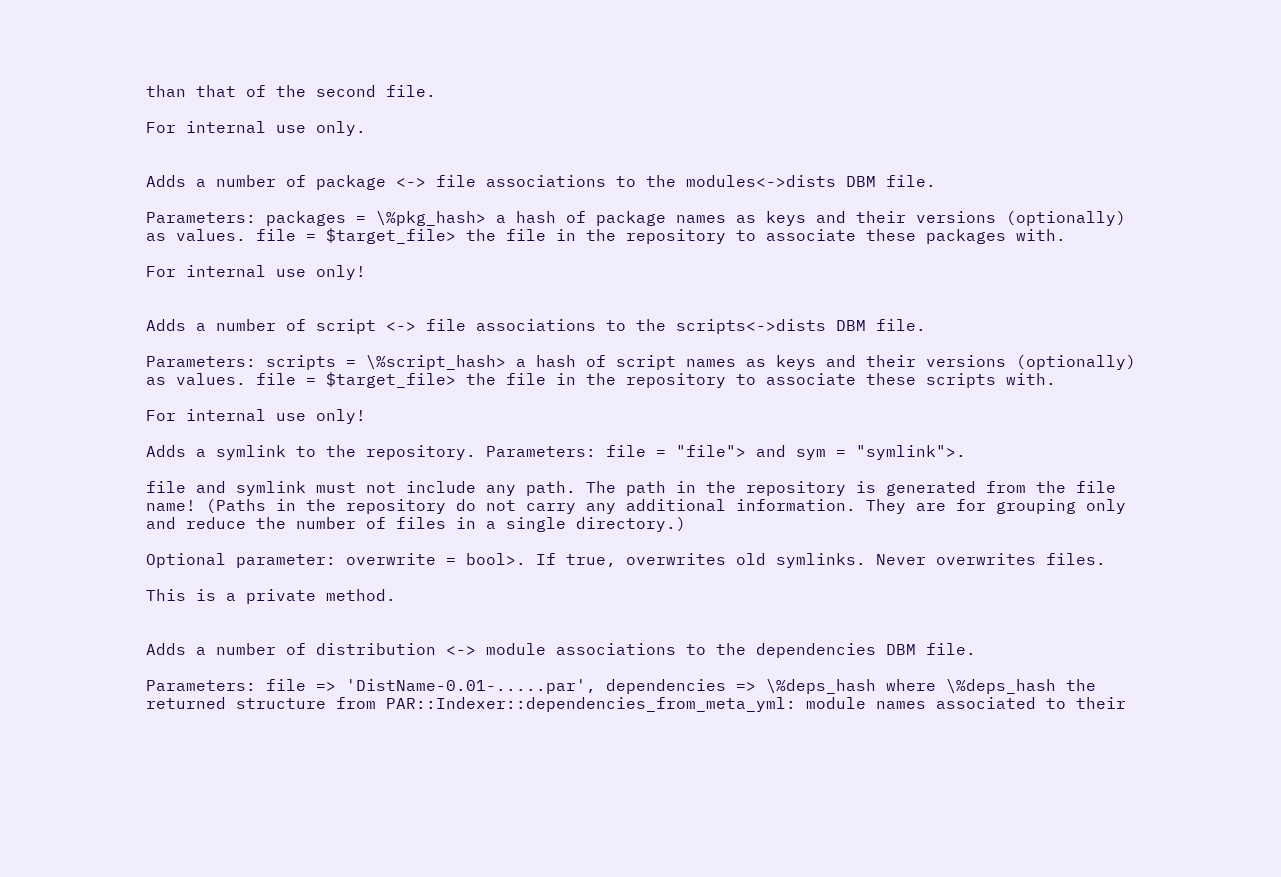than that of the second file.

For internal use only.


Adds a number of package <-> file associations to the modules<->dists DBM file.

Parameters: packages = \%pkg_hash> a hash of package names as keys and their versions (optionally) as values. file = $target_file> the file in the repository to associate these packages with.

For internal use only!


Adds a number of script <-> file associations to the scripts<->dists DBM file.

Parameters: scripts = \%script_hash> a hash of script names as keys and their versions (optionally) as values. file = $target_file> the file in the repository to associate these scripts with.

For internal use only!

Adds a symlink to the repository. Parameters: file = "file"> and sym = "symlink">.

file and symlink must not include any path. The path in the repository is generated from the file name! (Paths in the repository do not carry any additional information. They are for grouping only and reduce the number of files in a single directory.)

Optional parameter: overwrite = bool>. If true, overwrites old symlinks. Never overwrites files.

This is a private method.


Adds a number of distribution <-> module associations to the dependencies DBM file.

Parameters: file => 'DistName-0.01-.....par', dependencies => \%deps_hash where \%deps_hash the returned structure from PAR::Indexer::dependencies_from_meta_yml: module names associated to their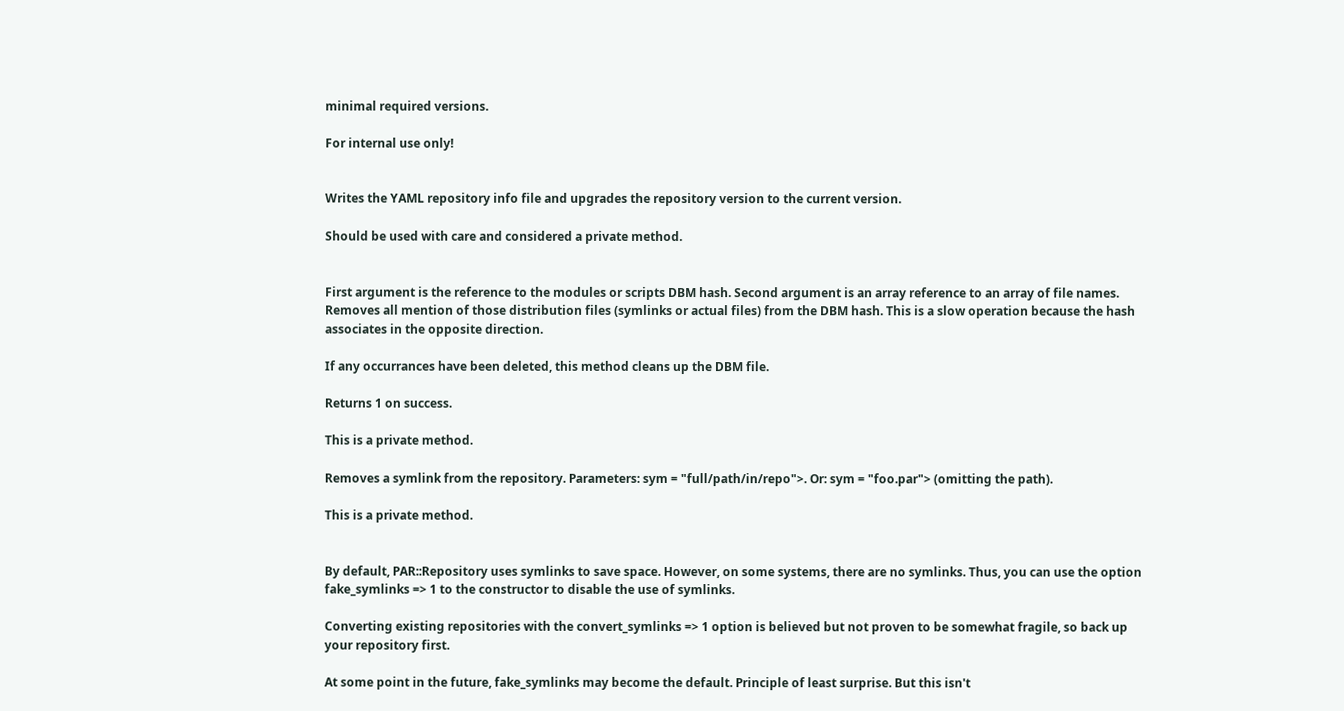minimal required versions.

For internal use only!


Writes the YAML repository info file and upgrades the repository version to the current version.

Should be used with care and considered a private method.


First argument is the reference to the modules or scripts DBM hash. Second argument is an array reference to an array of file names. Removes all mention of those distribution files (symlinks or actual files) from the DBM hash. This is a slow operation because the hash associates in the opposite direction.

If any occurrances have been deleted, this method cleans up the DBM file.

Returns 1 on success.

This is a private method.

Removes a symlink from the repository. Parameters: sym = "full/path/in/repo">. Or: sym = "foo.par"> (omitting the path).

This is a private method.


By default, PAR::Repository uses symlinks to save space. However, on some systems, there are no symlinks. Thus, you can use the option fake_symlinks => 1 to the constructor to disable the use of symlinks.

Converting existing repositories with the convert_symlinks => 1 option is believed but not proven to be somewhat fragile, so back up your repository first.

At some point in the future, fake_symlinks may become the default. Principle of least surprise. But this isn't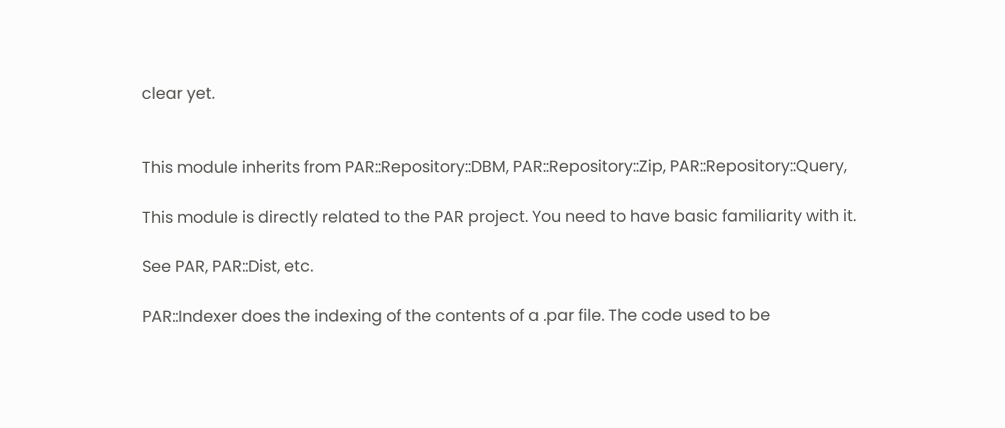clear yet.


This module inherits from PAR::Repository::DBM, PAR::Repository::Zip, PAR::Repository::Query,

This module is directly related to the PAR project. You need to have basic familiarity with it.

See PAR, PAR::Dist, etc.

PAR::Indexer does the indexing of the contents of a .par file. The code used to be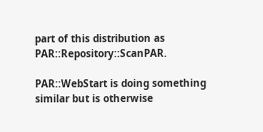part of this distribution as PAR::Repository::ScanPAR.

PAR::WebStart is doing something similar but is otherwise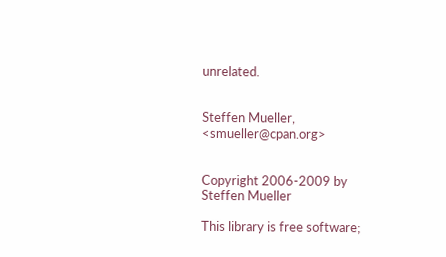unrelated.


Steffen Mueller, <smueller@cpan.org>


Copyright 2006-2009 by Steffen Mueller

This library is free software;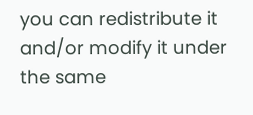you can redistribute it and/or modify it under the same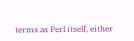terms as Perl itself, either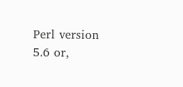Perl version 5.6 or,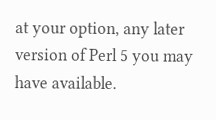at your option, any later version of Perl 5 you may have available.